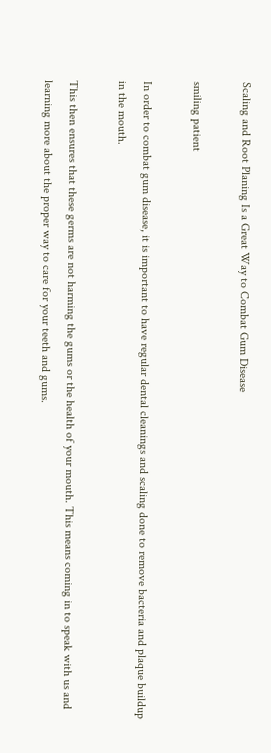Scaling and Root Planing Is a Great Way to Combat Gum Disease

smiling patient

In order to combat gum disease, it is important to have regular dental cleanings and scaling done to remove bacteria and plaque buildup in the mouth.

This then ensures that these germs are not harming the gums or the health of your mouth. This means coming in to speak with us and learning more about the proper way to care for your teeth and gums.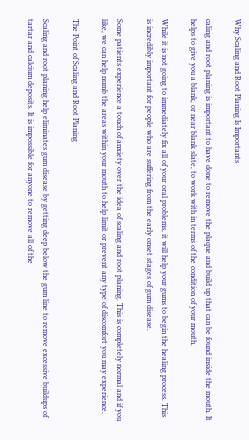Why Scaling and Root Planing Is Importants

caling and root planing is important to have done to remove the plaque and build up that can be found inside the mouth. It helps to give you a blank, or near blank slate, to work with in terms of the condition of your mouth.

While it is not going to immediately fix all of your oral problems, it will help your gums to begin the healing process. This is incredibly important for people who are suffering from the early onset stages of gum disease.

Some patients experience a touch of anxiety over the idea of scaling and root planing. This is completely normal and if you like, we can help numb the areas within your mouth to help limit or prevent any type of discomfort you may experience.

The Point of Scaling and Root Planing

Scaling and root planing help eliminates gum disease by getting deep below the gum line to remove excessive buildups of tartar and calcium deposits. It is impossible for anyone to remove all of the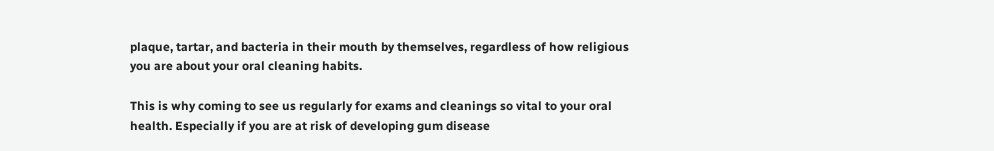plaque, tartar, and bacteria in their mouth by themselves, regardless of how religious you are about your oral cleaning habits.

This is why coming to see us regularly for exams and cleanings so vital to your oral health. Especially if you are at risk of developing gum disease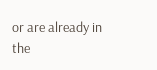or are already in the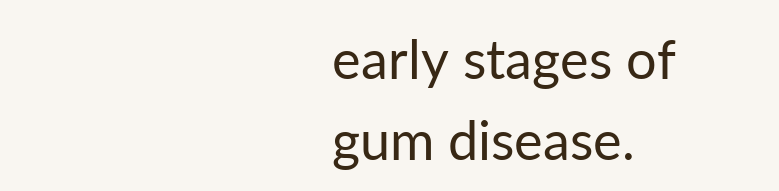early stages of gum disease.